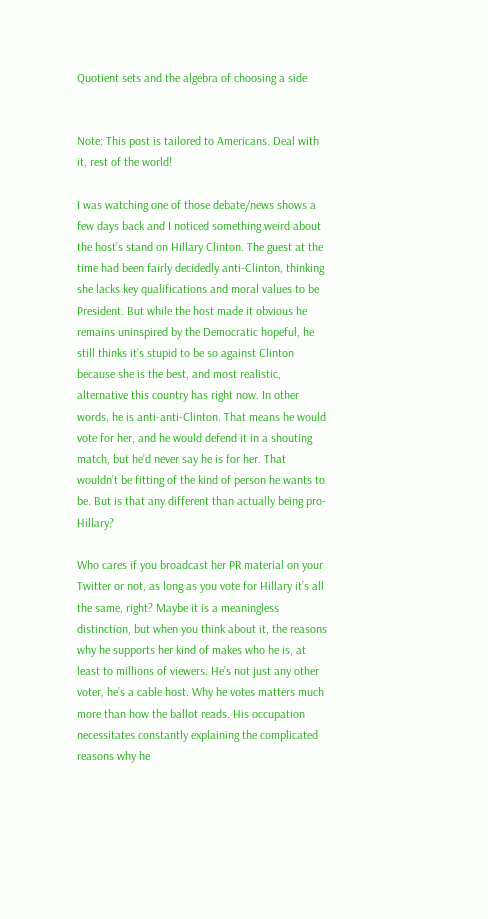Quotient sets and the algebra of choosing a side


Note: This post is tailored to Americans. Deal with it, rest of the world!

I was watching one of those debate/news shows a few days back and I noticed something weird about the host’s stand on Hillary Clinton. The guest at the time had been fairly decidedly anti-Clinton, thinking she lacks key qualifications and moral values to be President. But while the host made it obvious he remains uninspired by the Democratic hopeful, he still thinks it’s stupid to be so against Clinton because she is the best, and most realistic, alternative this country has right now. In other words, he is anti-anti-Clinton. That means he would vote for her, and he would defend it in a shouting match, but he’d never say he is for her. That wouldn’t be fitting of the kind of person he wants to be. But is that any different than actually being pro-Hillary?

Who cares if you broadcast her PR material on your Twitter or not, as long as you vote for Hillary it’s all the same, right? Maybe it is a meaningless distinction, but when you think about it, the reasons why he supports her kind of makes who he is, at least to millions of viewers. He’s not just any other voter, he’s a cable host. Why he votes matters much more than how the ballot reads. His occupation necessitates constantly explaining the complicated reasons why he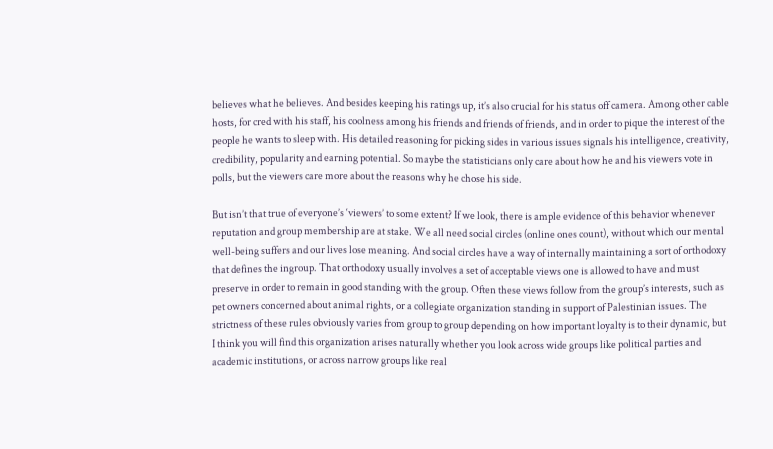believes what he believes. And besides keeping his ratings up, it’s also crucial for his status off camera. Among other cable hosts, for cred with his staff, his coolness among his friends and friends of friends, and in order to pique the interest of the people he wants to sleep with. His detailed reasoning for picking sides in various issues signals his intelligence, creativity, credibility, popularity and earning potential. So maybe the statisticians only care about how he and his viewers vote in polls, but the viewers care more about the reasons why he chose his side.

But isn’t that true of everyone’s ‘viewers’ to some extent? If we look, there is ample evidence of this behavior whenever reputation and group membership are at stake. We all need social circles (online ones count), without which our mental well-being suffers and our lives lose meaning. And social circles have a way of internally maintaining a sort of orthodoxy that defines the ingroup. That orthodoxy usually involves a set of acceptable views one is allowed to have and must preserve in order to remain in good standing with the group. Often these views follow from the group’s interests, such as pet owners concerned about animal rights, or a collegiate organization standing in support of Palestinian issues. The strictness of these rules obviously varies from group to group depending on how important loyalty is to their dynamic, but I think you will find this organization arises naturally whether you look across wide groups like political parties and academic institutions, or across narrow groups like real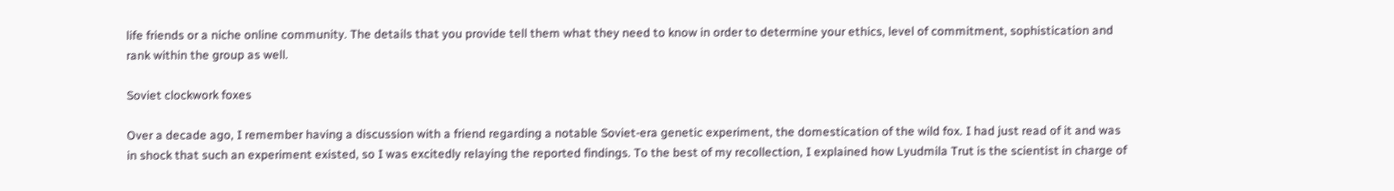life friends or a niche online community. The details that you provide tell them what they need to know in order to determine your ethics, level of commitment, sophistication and rank within the group as well.

Soviet clockwork foxes

Over a decade ago, I remember having a discussion with a friend regarding a notable Soviet-era genetic experiment, the domestication of the wild fox. I had just read of it and was in shock that such an experiment existed, so I was excitedly relaying the reported findings. To the best of my recollection, I explained how Lyudmila Trut is the scientist in charge of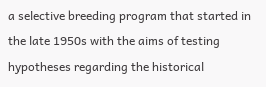a selective breeding program that started in the late 1950s with the aims of testing hypotheses regarding the historical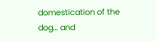domestication of the dog… and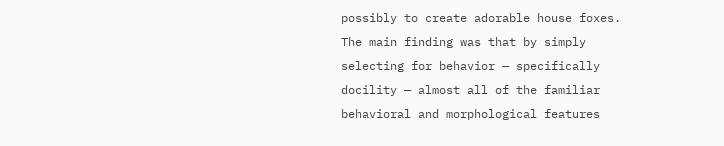possibly to create adorable house foxes. The main finding was that by simply selecting for behavior — specifically docility — almost all of the familiar behavioral and morphological features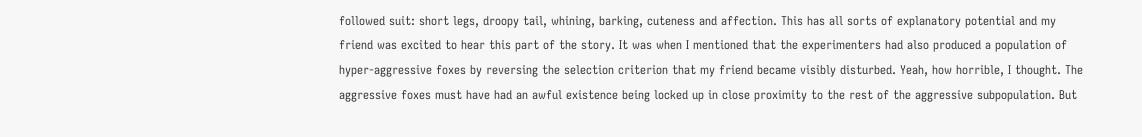followed suit: short legs, droopy tail, whining, barking, cuteness and affection. This has all sorts of explanatory potential and my friend was excited to hear this part of the story. It was when I mentioned that the experimenters had also produced a population of hyper-aggressive foxes by reversing the selection criterion that my friend became visibly disturbed. Yeah, how horrible, I thought. The aggressive foxes must have had an awful existence being locked up in close proximity to the rest of the aggressive subpopulation. But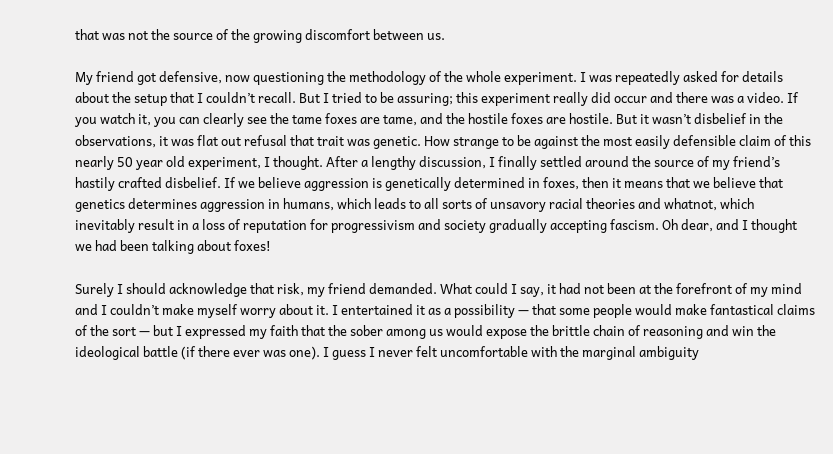that was not the source of the growing discomfort between us.

My friend got defensive, now questioning the methodology of the whole experiment. I was repeatedly asked for details about the setup that I couldn’t recall. But I tried to be assuring; this experiment really did occur and there was a video. If you watch it, you can clearly see the tame foxes are tame, and the hostile foxes are hostile. But it wasn’t disbelief in the observations, it was flat out refusal that trait was genetic. How strange to be against the most easily defensible claim of this nearly 50 year old experiment, I thought. After a lengthy discussion, I finally settled around the source of my friend’s hastily crafted disbelief. If we believe aggression is genetically determined in foxes, then it means that we believe that genetics determines aggression in humans, which leads to all sorts of unsavory racial theories and whatnot, which inevitably result in a loss of reputation for progressivism and society gradually accepting fascism. Oh dear, and I thought we had been talking about foxes!

Surely I should acknowledge that risk, my friend demanded. What could I say, it had not been at the forefront of my mind and I couldn’t make myself worry about it. I entertained it as a possibility — that some people would make fantastical claims of the sort — but I expressed my faith that the sober among us would expose the brittle chain of reasoning and win the ideological battle (if there ever was one). I guess I never felt uncomfortable with the marginal ambiguity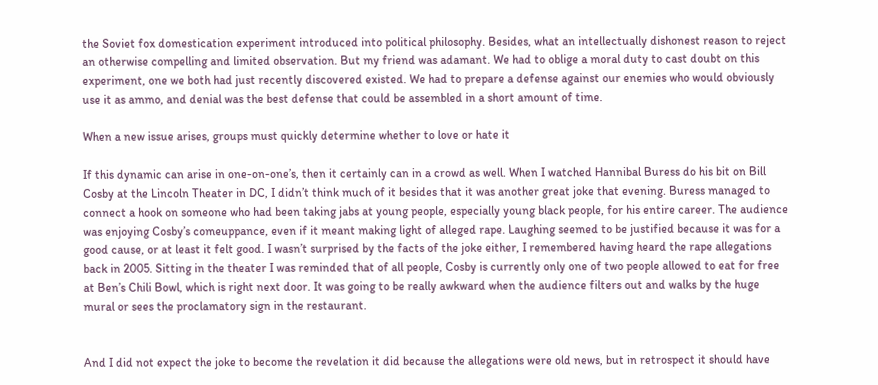the Soviet fox domestication experiment introduced into political philosophy. Besides, what an intellectually dishonest reason to reject an otherwise compelling and limited observation. But my friend was adamant. We had to oblige a moral duty to cast doubt on this experiment, one we both had just recently discovered existed. We had to prepare a defense against our enemies who would obviously use it as ammo, and denial was the best defense that could be assembled in a short amount of time.

When a new issue arises, groups must quickly determine whether to love or hate it

If this dynamic can arise in one-on-one’s, then it certainly can in a crowd as well. When I watched Hannibal Buress do his bit on Bill Cosby at the Lincoln Theater in DC, I didn’t think much of it besides that it was another great joke that evening. Buress managed to connect a hook on someone who had been taking jabs at young people, especially young black people, for his entire career. The audience was enjoying Cosby’s comeuppance, even if it meant making light of alleged rape. Laughing seemed to be justified because it was for a good cause, or at least it felt good. I wasn’t surprised by the facts of the joke either, I remembered having heard the rape allegations back in 2005. Sitting in the theater I was reminded that of all people, Cosby is currently only one of two people allowed to eat for free at Ben’s Chili Bowl, which is right next door. It was going to be really awkward when the audience filters out and walks by the huge mural or sees the proclamatory sign in the restaurant.


And I did not expect the joke to become the revelation it did because the allegations were old news, but in retrospect it should have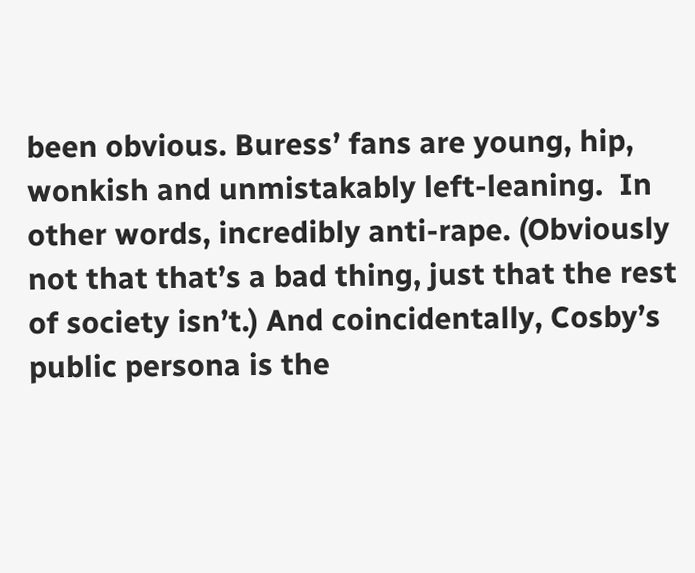been obvious. Buress’ fans are young, hip, wonkish and unmistakably left-leaning.  In other words, incredibly anti-rape. (Obviously not that that’s a bad thing, just that the rest of society isn’t.) And coincidentally, Cosby’s public persona is the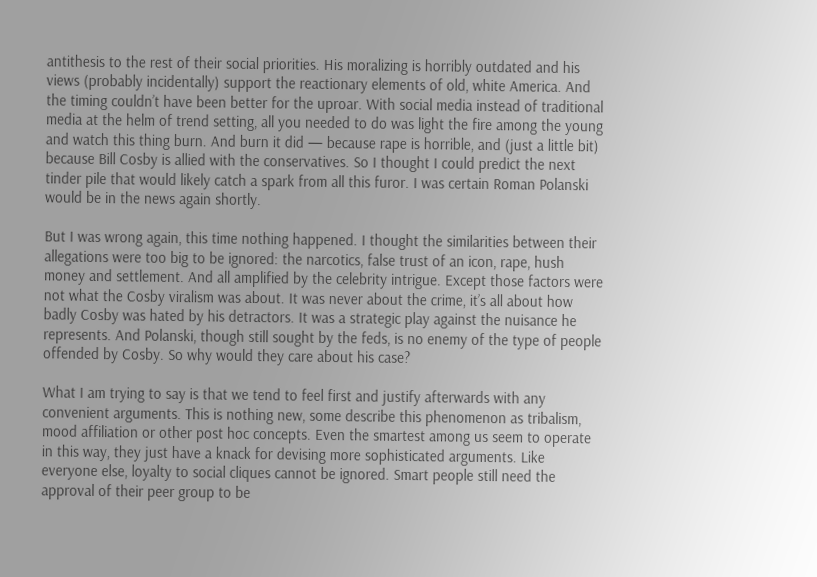antithesis to the rest of their social priorities. His moralizing is horribly outdated and his views (probably incidentally) support the reactionary elements of old, white America. And the timing couldn’t have been better for the uproar. With social media instead of traditional media at the helm of trend setting, all you needed to do was light the fire among the young and watch this thing burn. And burn it did — because rape is horrible, and (just a little bit) because Bill Cosby is allied with the conservatives. So I thought I could predict the next tinder pile that would likely catch a spark from all this furor. I was certain Roman Polanski would be in the news again shortly.

But I was wrong again, this time nothing happened. I thought the similarities between their allegations were too big to be ignored: the narcotics, false trust of an icon, rape, hush money and settlement. And all amplified by the celebrity intrigue. Except those factors were not what the Cosby viralism was about. It was never about the crime, it’s all about how badly Cosby was hated by his detractors. It was a strategic play against the nuisance he represents. And Polanski, though still sought by the feds, is no enemy of the type of people offended by Cosby. So why would they care about his case?

What I am trying to say is that we tend to feel first and justify afterwards with any convenient arguments. This is nothing new, some describe this phenomenon as tribalism, mood affiliation or other post hoc concepts. Even the smartest among us seem to operate in this way, they just have a knack for devising more sophisticated arguments. Like everyone else, loyalty to social cliques cannot be ignored. Smart people still need the approval of their peer group to be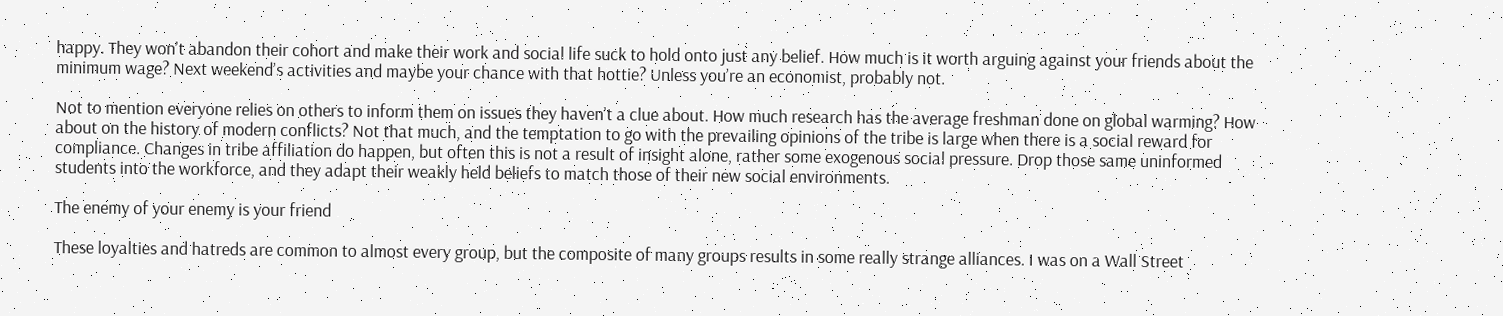happy. They won’t abandon their cohort and make their work and social life suck to hold onto just any belief. How much is it worth arguing against your friends about the minimum wage? Next weekend’s activities and maybe your chance with that hottie? Unless you’re an economist, probably not.

Not to mention everyone relies on others to inform them on issues they haven’t a clue about. How much research has the average freshman done on global warming? How about on the history of modern conflicts? Not that much, and the temptation to go with the prevailing opinions of the tribe is large when there is a social reward for compliance. Changes in tribe affiliation do happen, but often this is not a result of insight alone, rather some exogenous social pressure. Drop those same uninformed students into the workforce, and they adapt their weakly held beliefs to match those of their new social environments.

The enemy of your enemy is your friend

These loyalties and hatreds are common to almost every group, but the composite of many groups results in some really strange alliances. I was on a Wall Street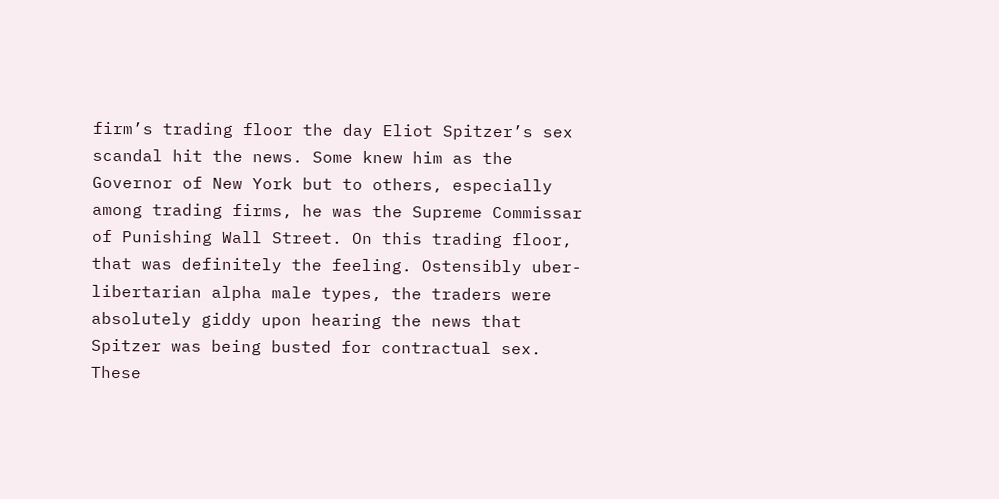firm’s trading floor the day Eliot Spitzer’s sex scandal hit the news. Some knew him as the Governor of New York but to others, especially among trading firms, he was the Supreme Commissar of Punishing Wall Street. On this trading floor, that was definitely the feeling. Ostensibly uber-libertarian alpha male types, the traders were absolutely giddy upon hearing the news that Spitzer was being busted for contractual sex. These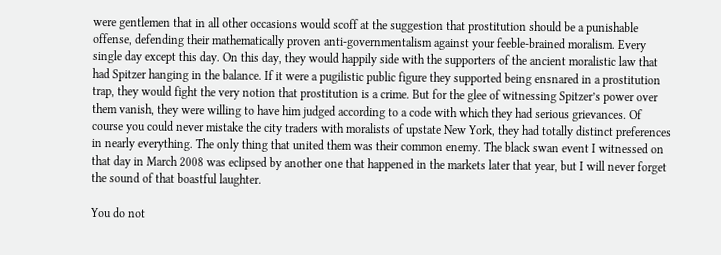were gentlemen that in all other occasions would scoff at the suggestion that prostitution should be a punishable offense, defending their mathematically proven anti-governmentalism against your feeble-brained moralism. Every single day except this day. On this day, they would happily side with the supporters of the ancient moralistic law that had Spitzer hanging in the balance. If it were a pugilistic public figure they supported being ensnared in a prostitution trap, they would fight the very notion that prostitution is a crime. But for the glee of witnessing Spitzer’s power over them vanish, they were willing to have him judged according to a code with which they had serious grievances. Of course you could never mistake the city traders with moralists of upstate New York, they had totally distinct preferences in nearly everything. The only thing that united them was their common enemy. The black swan event I witnessed on that day in March 2008 was eclipsed by another one that happened in the markets later that year, but I will never forget the sound of that boastful laughter.

You do not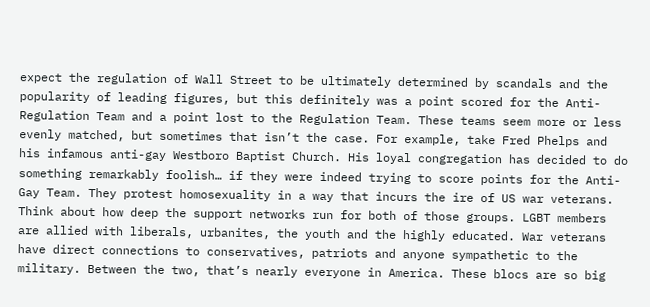expect the regulation of Wall Street to be ultimately determined by scandals and the popularity of leading figures, but this definitely was a point scored for the Anti-Regulation Team and a point lost to the Regulation Team. These teams seem more or less evenly matched, but sometimes that isn’t the case. For example, take Fred Phelps and his infamous anti-gay Westboro Baptist Church. His loyal congregation has decided to do something remarkably foolish… if they were indeed trying to score points for the Anti-Gay Team. They protest homosexuality in a way that incurs the ire of US war veterans. Think about how deep the support networks run for both of those groups. LGBT members are allied with liberals, urbanites, the youth and the highly educated. War veterans have direct connections to conservatives, patriots and anyone sympathetic to the military. Between the two, that’s nearly everyone in America. These blocs are so big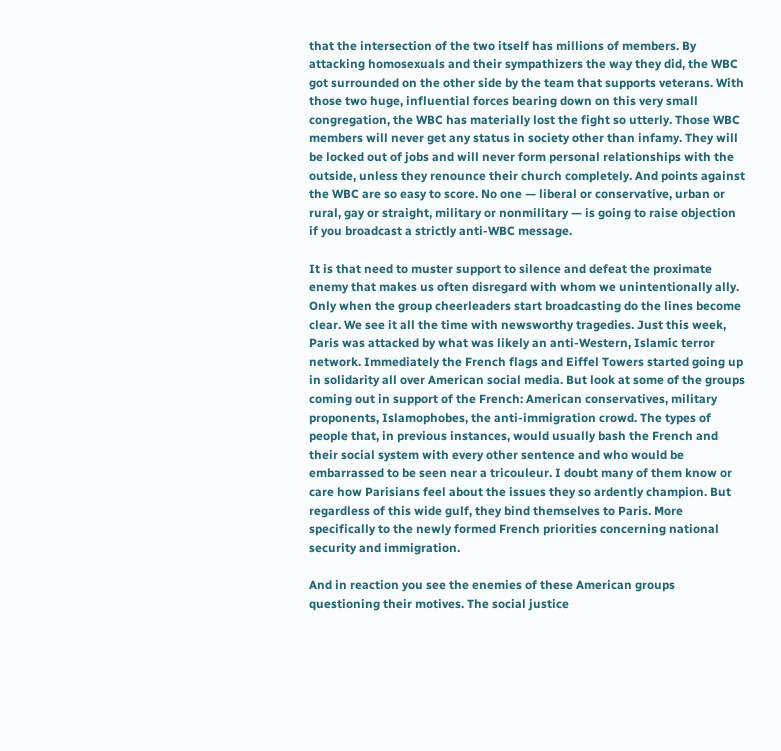that the intersection of the two itself has millions of members. By attacking homosexuals and their sympathizers the way they did, the WBC got surrounded on the other side by the team that supports veterans. With those two huge, influential forces bearing down on this very small congregation, the WBC has materially lost the fight so utterly. Those WBC members will never get any status in society other than infamy. They will be locked out of jobs and will never form personal relationships with the outside, unless they renounce their church completely. And points against the WBC are so easy to score. No one — liberal or conservative, urban or rural, gay or straight, military or nonmilitary — is going to raise objection if you broadcast a strictly anti-WBC message.

It is that need to muster support to silence and defeat the proximate enemy that makes us often disregard with whom we unintentionally ally. Only when the group cheerleaders start broadcasting do the lines become clear. We see it all the time with newsworthy tragedies. Just this week, Paris was attacked by what was likely an anti-Western, Islamic terror network. Immediately the French flags and Eiffel Towers started going up in solidarity all over American social media. But look at some of the groups coming out in support of the French: American conservatives, military proponents, Islamophobes, the anti-immigration crowd. The types of people that, in previous instances, would usually bash the French and their social system with every other sentence and who would be embarrassed to be seen near a tricouleur. I doubt many of them know or care how Parisians feel about the issues they so ardently champion. But regardless of this wide gulf, they bind themselves to Paris. More specifically to the newly formed French priorities concerning national security and immigration.

And in reaction you see the enemies of these American groups questioning their motives. The social justice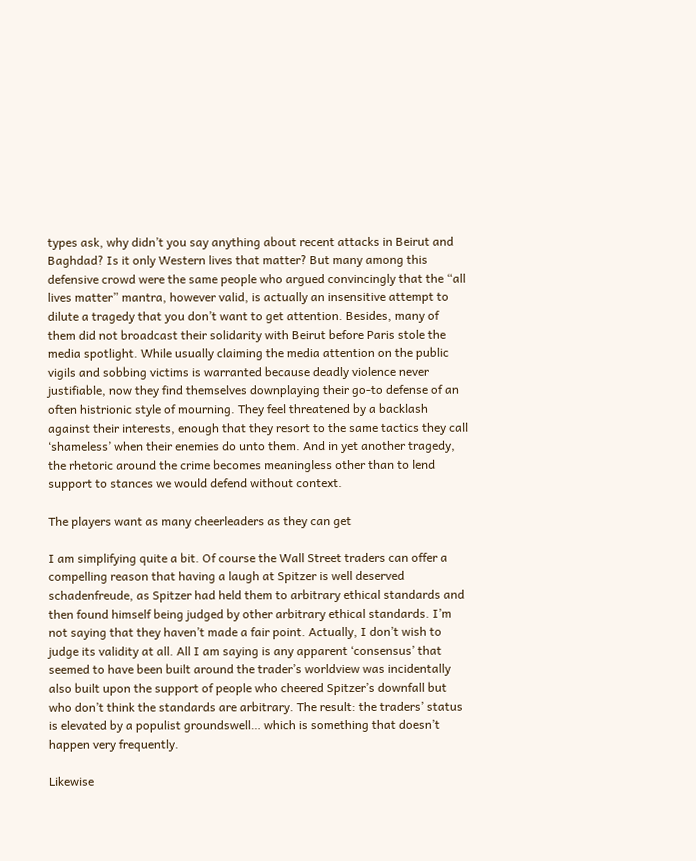types ask, why didn’t you say anything about recent attacks in Beirut and Baghdad? Is it only Western lives that matter? But many among this defensive crowd were the same people who argued convincingly that the “all lives matter” mantra, however valid, is actually an insensitive attempt to dilute a tragedy that you don’t want to get attention. Besides, many of them did not broadcast their solidarity with Beirut before Paris stole the media spotlight. While usually claiming the media attention on the public vigils and sobbing victims is warranted because deadly violence never justifiable, now they find themselves downplaying their go-to defense of an often histrionic style of mourning. They feel threatened by a backlash against their interests, enough that they resort to the same tactics they call ‘shameless’ when their enemies do unto them. And in yet another tragedy, the rhetoric around the crime becomes meaningless other than to lend support to stances we would defend without context.

The players want as many cheerleaders as they can get

I am simplifying quite a bit. Of course the Wall Street traders can offer a compelling reason that having a laugh at Spitzer is well deserved schadenfreude, as Spitzer had held them to arbitrary ethical standards and then found himself being judged by other arbitrary ethical standards. I’m not saying that they haven’t made a fair point. Actually, I don’t wish to judge its validity at all. All I am saying is any apparent ‘consensus’ that seemed to have been built around the trader’s worldview was incidentally also built upon the support of people who cheered Spitzer’s downfall but who don’t think the standards are arbitrary. The result: the traders’ status is elevated by a populist groundswell… which is something that doesn’t happen very frequently.

Likewise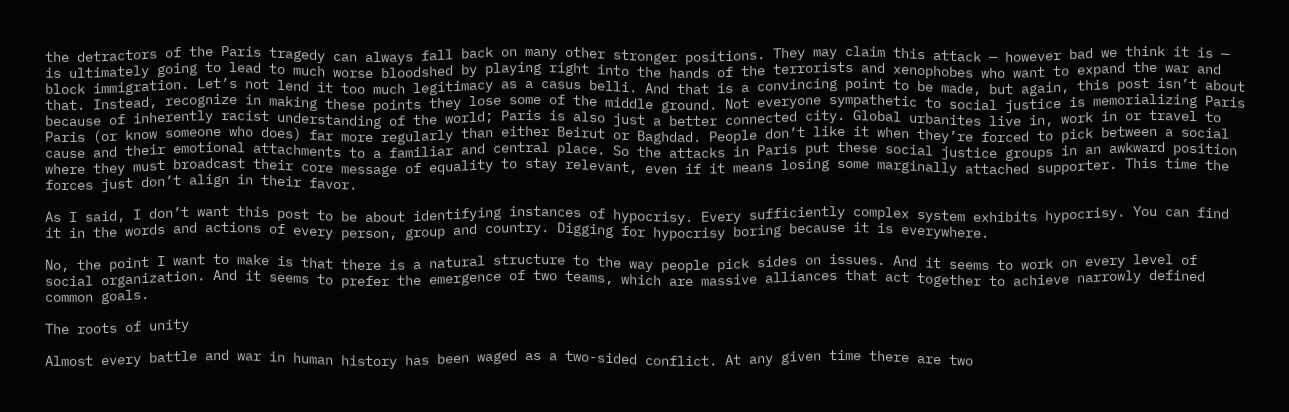the detractors of the Paris tragedy can always fall back on many other stronger positions. They may claim this attack — however bad we think it is — is ultimately going to lead to much worse bloodshed by playing right into the hands of the terrorists and xenophobes who want to expand the war and block immigration. Let’s not lend it too much legitimacy as a casus belli. And that is a convincing point to be made, but again, this post isn’t about that. Instead, recognize in making these points they lose some of the middle ground. Not everyone sympathetic to social justice is memorializing Paris because of inherently racist understanding of the world; Paris is also just a better connected city. Global urbanites live in, work in or travel to Paris (or know someone who does) far more regularly than either Beirut or Baghdad. People don’t like it when they’re forced to pick between a social cause and their emotional attachments to a familiar and central place. So the attacks in Paris put these social justice groups in an awkward position where they must broadcast their core message of equality to stay relevant, even if it means losing some marginally attached supporter. This time the forces just don’t align in their favor.

As I said, I don’t want this post to be about identifying instances of hypocrisy. Every sufficiently complex system exhibits hypocrisy. You can find it in the words and actions of every person, group and country. Digging for hypocrisy boring because it is everywhere.

No, the point I want to make is that there is a natural structure to the way people pick sides on issues. And it seems to work on every level of social organization. And it seems to prefer the emergence of two teams, which are massive alliances that act together to achieve narrowly defined common goals.

The roots of unity

Almost every battle and war in human history has been waged as a two-sided conflict. At any given time there are two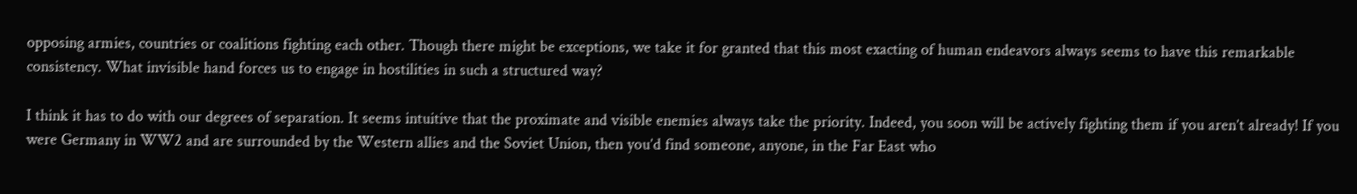opposing armies, countries or coalitions fighting each other. Though there might be exceptions, we take it for granted that this most exacting of human endeavors always seems to have this remarkable consistency. What invisible hand forces us to engage in hostilities in such a structured way?

I think it has to do with our degrees of separation. It seems intuitive that the proximate and visible enemies always take the priority. Indeed, you soon will be actively fighting them if you aren’t already! If you were Germany in WW2 and are surrounded by the Western allies and the Soviet Union, then you’d find someone, anyone, in the Far East who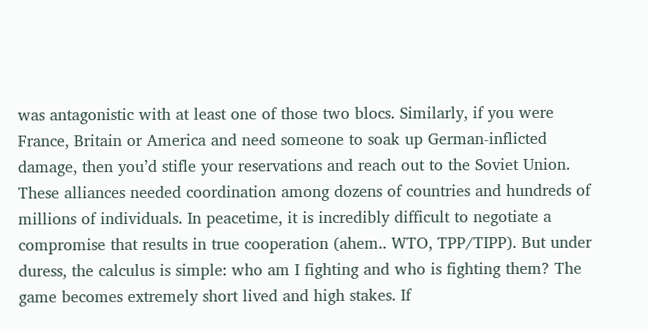was antagonistic with at least one of those two blocs. Similarly, if you were France, Britain or America and need someone to soak up German-inflicted damage, then you’d stifle your reservations and reach out to the Soviet Union. These alliances needed coordination among dozens of countries and hundreds of millions of individuals. In peacetime, it is incredibly difficult to negotiate a compromise that results in true cooperation (ahem.. WTO, TPP/TIPP). But under duress, the calculus is simple: who am I fighting and who is fighting them? The game becomes extremely short lived and high stakes. If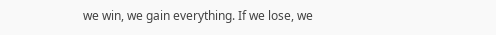we win, we gain everything. If we lose, we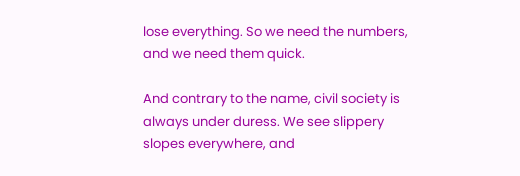lose everything. So we need the numbers, and we need them quick.

And contrary to the name, civil society is always under duress. We see slippery slopes everywhere, and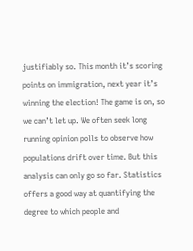justifiably so. This month it’s scoring points on immigration, next year it’s winning the election! The game is on, so we can’t let up. We often seek long running opinion polls to observe how populations drift over time. But this analysis can only go so far. Statistics offers a good way at quantifying the degree to which people and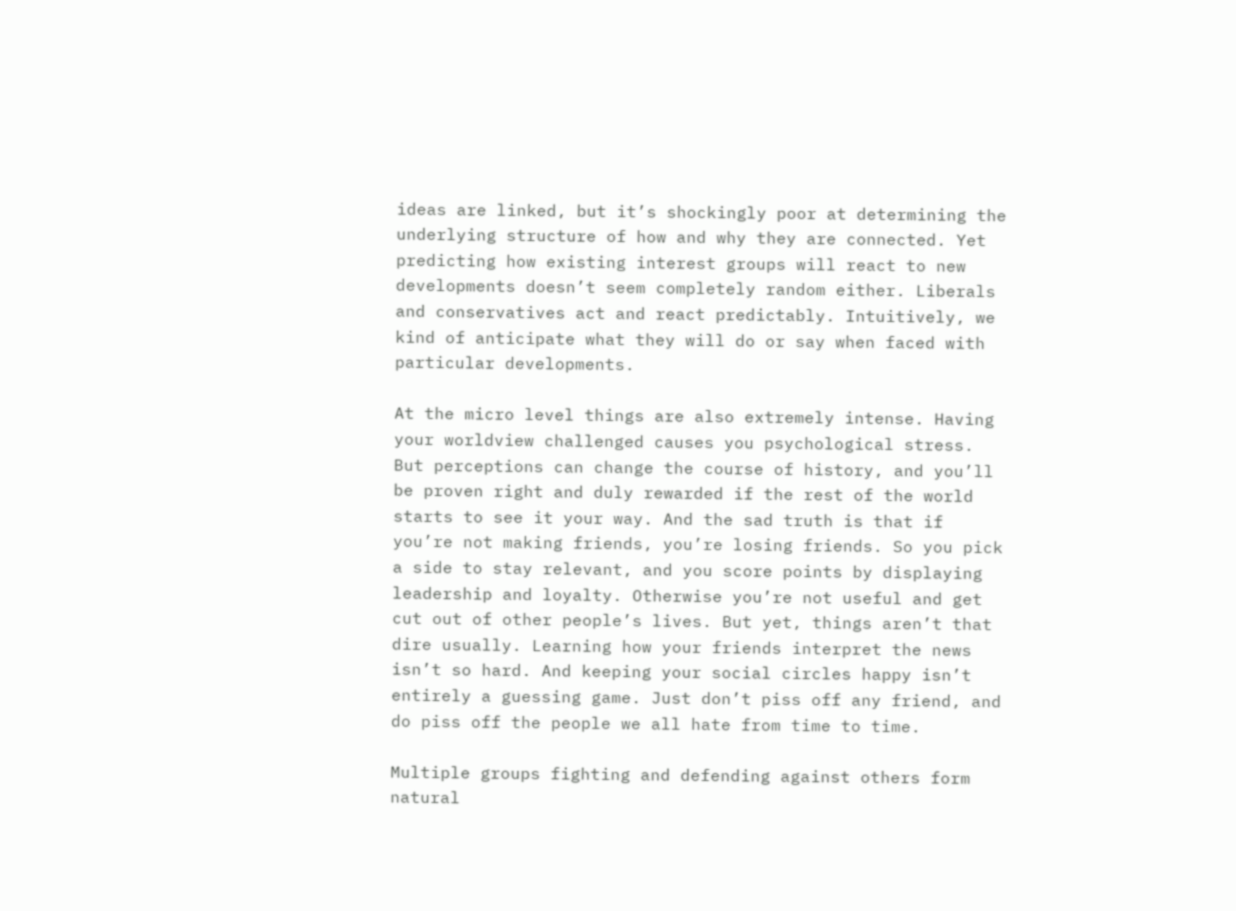ideas are linked, but it’s shockingly poor at determining the underlying structure of how and why they are connected. Yet predicting how existing interest groups will react to new developments doesn’t seem completely random either. Liberals and conservatives act and react predictably. Intuitively, we kind of anticipate what they will do or say when faced with particular developments.

At the micro level things are also extremely intense. Having your worldview challenged causes you psychological stress. But perceptions can change the course of history, and you’ll be proven right and duly rewarded if the rest of the world starts to see it your way. And the sad truth is that if you’re not making friends, you’re losing friends. So you pick a side to stay relevant, and you score points by displaying leadership and loyalty. Otherwise you’re not useful and get cut out of other people’s lives. But yet, things aren’t that dire usually. Learning how your friends interpret the news isn’t so hard. And keeping your social circles happy isn’t entirely a guessing game. Just don’t piss off any friend, and do piss off the people we all hate from time to time.

Multiple groups fighting and defending against others form natural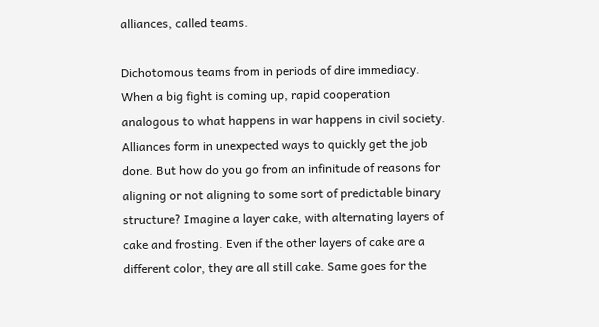alliances, called teams.

Dichotomous teams from in periods of dire immediacy. When a big fight is coming up, rapid cooperation analogous to what happens in war happens in civil society. Alliances form in unexpected ways to quickly get the job done. But how do you go from an infinitude of reasons for aligning or not aligning to some sort of predictable binary structure? Imagine a layer cake, with alternating layers of cake and frosting. Even if the other layers of cake are a different color, they are all still cake. Same goes for the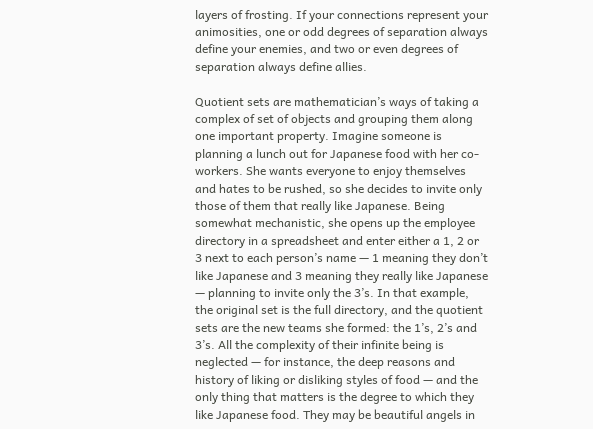layers of frosting. If your connections represent your animosities, one or odd degrees of separation always define your enemies, and two or even degrees of separation always define allies.

Quotient sets are mathematician’s ways of taking a complex of set of objects and grouping them along one important property. Imagine someone is planning a lunch out for Japanese food with her co-workers. She wants everyone to enjoy themselves and hates to be rushed, so she decides to invite only those of them that really like Japanese. Being somewhat mechanistic, she opens up the employee directory in a spreadsheet and enter either a 1, 2 or 3 next to each person’s name — 1 meaning they don’t like Japanese and 3 meaning they really like Japanese — planning to invite only the 3’s. In that example, the original set is the full directory, and the quotient sets are the new teams she formed: the 1’s, 2’s and 3’s. All the complexity of their infinite being is neglected — for instance, the deep reasons and history of liking or disliking styles of food — and the only thing that matters is the degree to which they like Japanese food. They may be beautiful angels in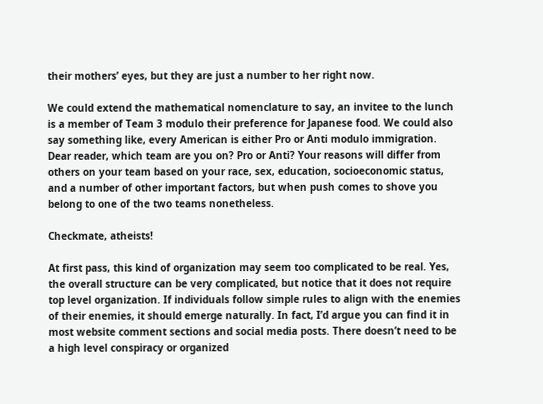their mothers’ eyes, but they are just a number to her right now.

We could extend the mathematical nomenclature to say, an invitee to the lunch is a member of Team 3 modulo their preference for Japanese food. We could also say something like, every American is either Pro or Anti modulo immigration. Dear reader, which team are you on? Pro or Anti? Your reasons will differ from others on your team based on your race, sex, education, socioeconomic status, and a number of other important factors, but when push comes to shove you belong to one of the two teams nonetheless.

Checkmate, atheists!

At first pass, this kind of organization may seem too complicated to be real. Yes, the overall structure can be very complicated, but notice that it does not require top level organization. If individuals follow simple rules to align with the enemies of their enemies, it should emerge naturally. In fact, I’d argue you can find it in most website comment sections and social media posts. There doesn’t need to be a high level conspiracy or organized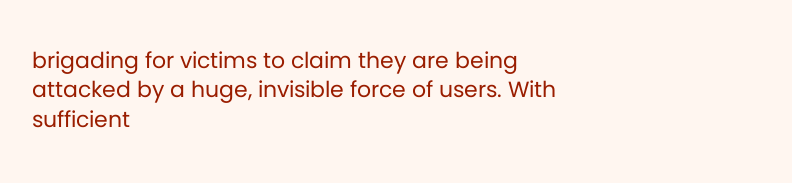brigading for victims to claim they are being attacked by a huge, invisible force of users. With sufficient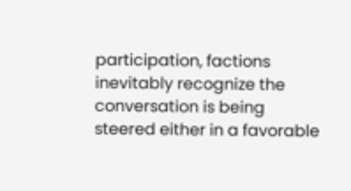participation, factions inevitably recognize the conversation is being steered either in a favorable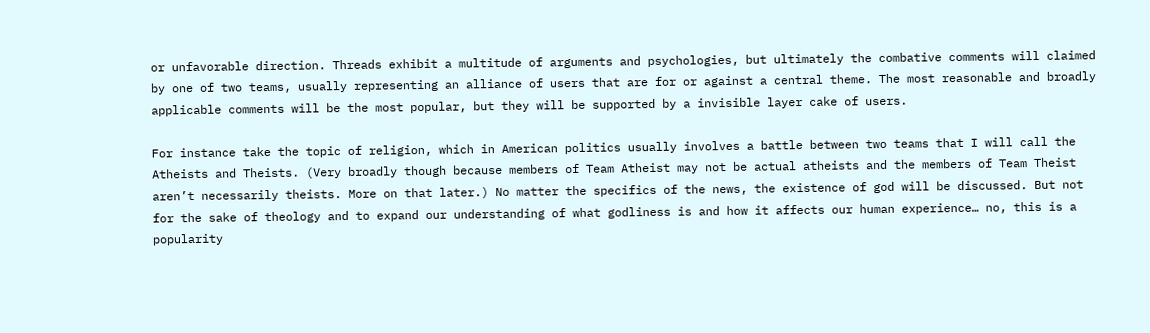or unfavorable direction. Threads exhibit a multitude of arguments and psychologies, but ultimately the combative comments will claimed by one of two teams, usually representing an alliance of users that are for or against a central theme. The most reasonable and broadly applicable comments will be the most popular, but they will be supported by a invisible layer cake of users.

For instance take the topic of religion, which in American politics usually involves a battle between two teams that I will call the Atheists and Theists. (Very broadly though because members of Team Atheist may not be actual atheists and the members of Team Theist aren’t necessarily theists. More on that later.) No matter the specifics of the news, the existence of god will be discussed. But not for the sake of theology and to expand our understanding of what godliness is and how it affects our human experience… no, this is a popularity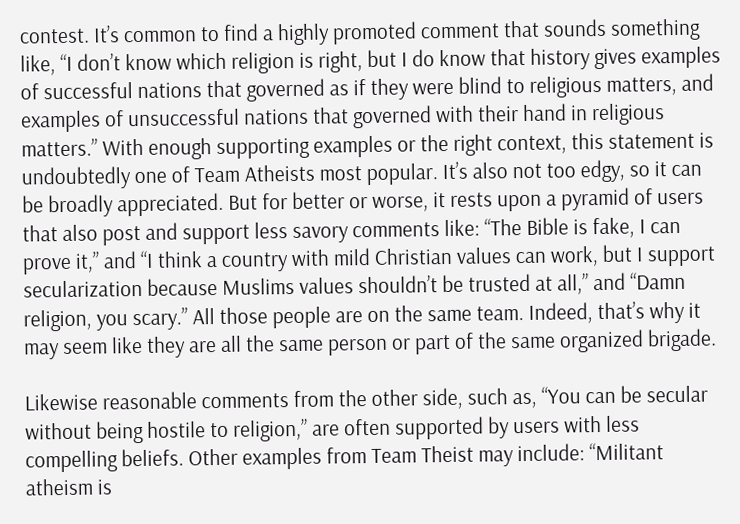contest. It’s common to find a highly promoted comment that sounds something like, “I don’t know which religion is right, but I do know that history gives examples of successful nations that governed as if they were blind to religious matters, and examples of unsuccessful nations that governed with their hand in religious matters.” With enough supporting examples or the right context, this statement is undoubtedly one of Team Atheists most popular. It’s also not too edgy, so it can be broadly appreciated. But for better or worse, it rests upon a pyramid of users that also post and support less savory comments like: “The Bible is fake, I can prove it,” and “I think a country with mild Christian values can work, but I support secularization because Muslims values shouldn’t be trusted at all,” and “Damn religion, you scary.” All those people are on the same team. Indeed, that’s why it may seem like they are all the same person or part of the same organized brigade.

Likewise reasonable comments from the other side, such as, “You can be secular without being hostile to religion,” are often supported by users with less compelling beliefs. Other examples from Team Theist may include: “Militant atheism is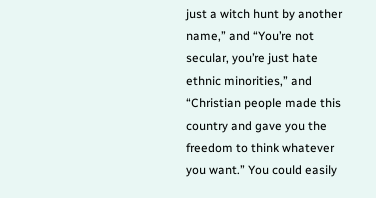just a witch hunt by another name,” and “You’re not secular, you’re just hate ethnic minorities,” and “Christian people made this country and gave you the freedom to think whatever you want.” You could easily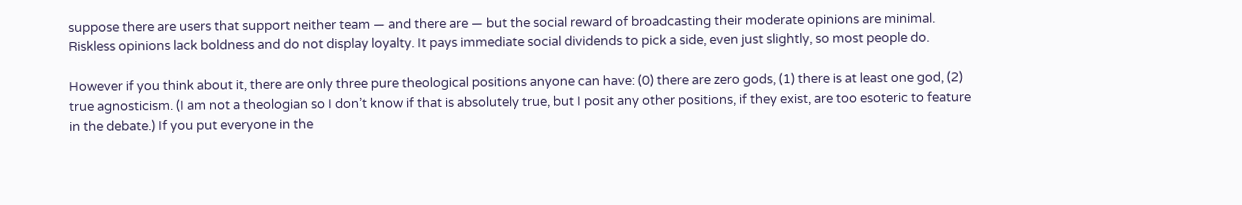suppose there are users that support neither team — and there are — but the social reward of broadcasting their moderate opinions are minimal. Riskless opinions lack boldness and do not display loyalty. It pays immediate social dividends to pick a side, even just slightly, so most people do.

However if you think about it, there are only three pure theological positions anyone can have: (0) there are zero gods, (1) there is at least one god, (2) true agnosticism. (I am not a theologian so I don’t know if that is absolutely true, but I posit any other positions, if they exist, are too esoteric to feature in the debate.) If you put everyone in the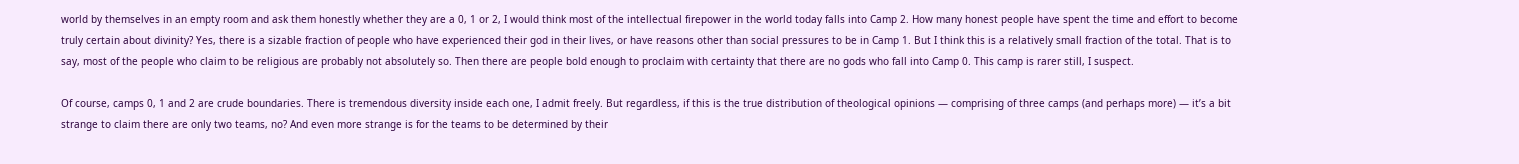world by themselves in an empty room and ask them honestly whether they are a 0, 1 or 2, I would think most of the intellectual firepower in the world today falls into Camp 2. How many honest people have spent the time and effort to become truly certain about divinity? Yes, there is a sizable fraction of people who have experienced their god in their lives, or have reasons other than social pressures to be in Camp 1. But I think this is a relatively small fraction of the total. That is to say, most of the people who claim to be religious are probably not absolutely so. Then there are people bold enough to proclaim with certainty that there are no gods who fall into Camp 0. This camp is rarer still, I suspect.

Of course, camps 0, 1 and 2 are crude boundaries. There is tremendous diversity inside each one, I admit freely. But regardless, if this is the true distribution of theological opinions — comprising of three camps (and perhaps more) — it’s a bit strange to claim there are only two teams, no? And even more strange is for the teams to be determined by their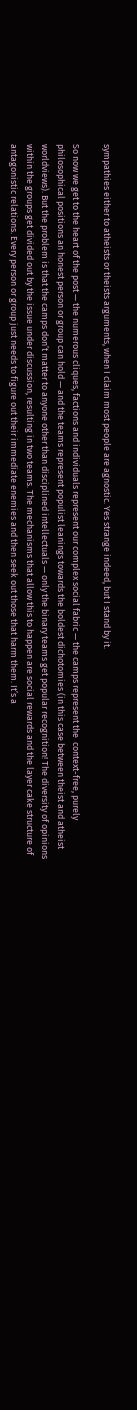sympathies either to atheists or theists arguments, when I claim most people are agnostic. Yes strange indeed, but I stand by it.

So now we get to the heart of the post — the numerous cliques, factions and individuals represent our complex social fabric — the camps represent the  context-free, purely philosophical positions an honest person or group can hold — and the teams represent populist leanings towards the boldest dichotomies (in this case between theist and atheist worldviews). But the problem is that the camps don’t matter to anyone other than disciplined intellectuals — only the binary teams get popular recognition! The diversity of opinions within the groups get divided out by the issue under discussion, resulting in two teams. The mechanisms that allow this to happen are social rewards and the layer cake structure of antagonistic relations. Every person or group just needs to figure out their immediate enemies and then seek out those that harm them. It’s a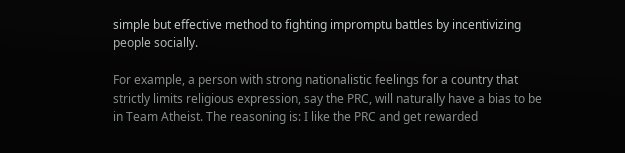simple but effective method to fighting impromptu battles by incentivizing people socially.

For example, a person with strong nationalistic feelings for a country that strictly limits religious expression, say the PRC, will naturally have a bias to be in Team Atheist. The reasoning is: I like the PRC and get rewarded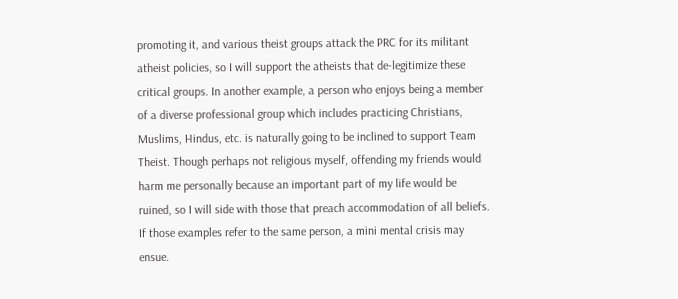promoting it, and various theist groups attack the PRC for its militant atheist policies, so I will support the atheists that de-legitimize these critical groups. In another example, a person who enjoys being a member of a diverse professional group which includes practicing Christians, Muslims, Hindus, etc. is naturally going to be inclined to support Team Theist. Though perhaps not religious myself, offending my friends would harm me personally because an important part of my life would be ruined, so I will side with those that preach accommodation of all beliefs. If those examples refer to the same person, a mini mental crisis may ensue.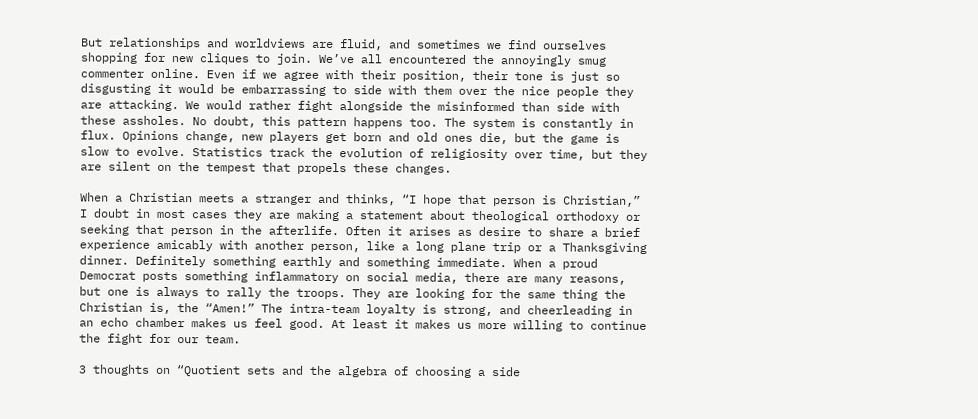But relationships and worldviews are fluid, and sometimes we find ourselves shopping for new cliques to join. We’ve all encountered the annoyingly smug commenter online. Even if we agree with their position, their tone is just so disgusting it would be embarrassing to side with them over the nice people they are attacking. We would rather fight alongside the misinformed than side with these assholes. No doubt, this pattern happens too. The system is constantly in flux. Opinions change, new players get born and old ones die, but the game is slow to evolve. Statistics track the evolution of religiosity over time, but they are silent on the tempest that propels these changes.

When a Christian meets a stranger and thinks, “I hope that person is Christian,” I doubt in most cases they are making a statement about theological orthodoxy or seeking that person in the afterlife. Often it arises as desire to share a brief experience amicably with another person, like a long plane trip or a Thanksgiving dinner. Definitely something earthly and something immediate. When a proud Democrat posts something inflammatory on social media, there are many reasons, but one is always to rally the troops. They are looking for the same thing the Christian is, the “Amen!” The intra-team loyalty is strong, and cheerleading in an echo chamber makes us feel good. At least it makes us more willing to continue the fight for our team.

3 thoughts on “Quotient sets and the algebra of choosing a side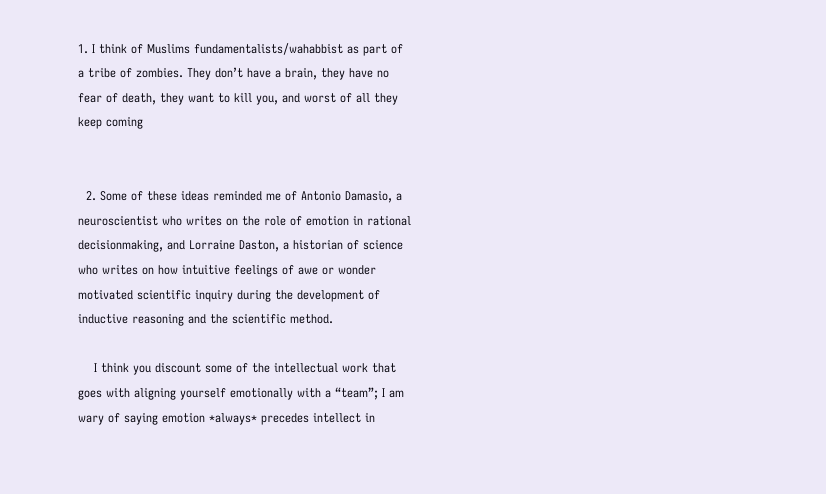1. I think of Muslims fundamentalists/wahabbist as part of a tribe of zombies. They don’t have a brain, they have no fear of death, they want to kill you, and worst of all they keep coming


  2. Some of these ideas reminded me of Antonio Damasio, a neuroscientist who writes on the role of emotion in rational decisionmaking, and Lorraine Daston, a historian of science who writes on how intuitive feelings of awe or wonder motivated scientific inquiry during the development of inductive reasoning and the scientific method.

    I think you discount some of the intellectual work that goes with aligning yourself emotionally with a “team”; I am wary of saying emotion *always* precedes intellect in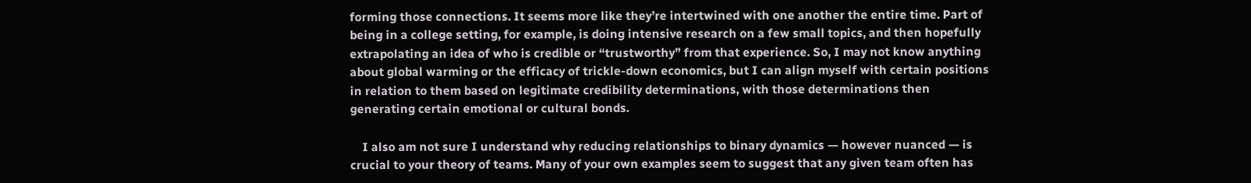forming those connections. It seems more like they’re intertwined with one another the entire time. Part of being in a college setting, for example, is doing intensive research on a few small topics, and then hopefully extrapolating an idea of who is credible or “trustworthy” from that experience. So, I may not know anything about global warming or the efficacy of trickle-down economics, but I can align myself with certain positions in relation to them based on legitimate credibility determinations, with those determinations then generating certain emotional or cultural bonds.

    I also am not sure I understand why reducing relationships to binary dynamics — however nuanced — is crucial to your theory of teams. Many of your own examples seem to suggest that any given team often has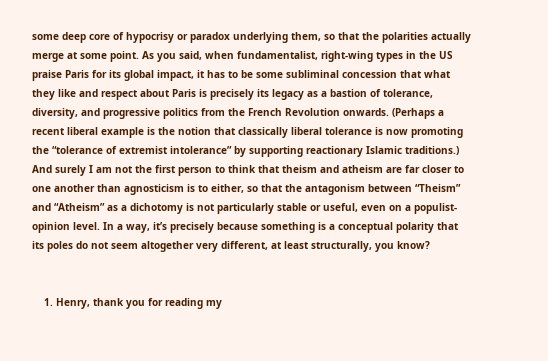some deep core of hypocrisy or paradox underlying them, so that the polarities actually merge at some point. As you said, when fundamentalist, right-wing types in the US praise Paris for its global impact, it has to be some subliminal concession that what they like and respect about Paris is precisely its legacy as a bastion of tolerance, diversity, and progressive politics from the French Revolution onwards. (Perhaps a recent liberal example is the notion that classically liberal tolerance is now promoting the “tolerance of extremist intolerance” by supporting reactionary Islamic traditions.) And surely I am not the first person to think that theism and atheism are far closer to one another than agnosticism is to either, so that the antagonism between “Theism” and “Atheism” as a dichotomy is not particularly stable or useful, even on a populist-opinion level. In a way, it’s precisely because something is a conceptual polarity that its poles do not seem altogether very different, at least structurally, you know?


    1. Henry, thank you for reading my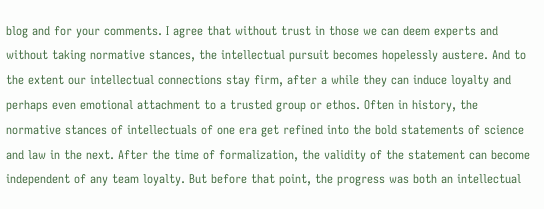blog and for your comments. I agree that without trust in those we can deem experts and without taking normative stances, the intellectual pursuit becomes hopelessly austere. And to the extent our intellectual connections stay firm, after a while they can induce loyalty and perhaps even emotional attachment to a trusted group or ethos. Often in history, the normative stances of intellectuals of one era get refined into the bold statements of science and law in the next. After the time of formalization, the validity of the statement can become independent of any team loyalty. But before that point, the progress was both an intellectual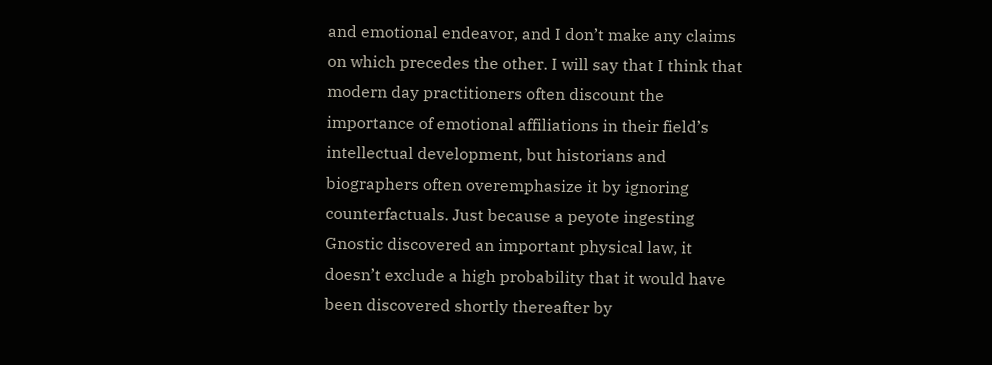and emotional endeavor, and I don’t make any claims on which precedes the other. I will say that I think that modern day practitioners often discount the importance of emotional affiliations in their field’s intellectual development, but historians and biographers often overemphasize it by ignoring counterfactuals. Just because a peyote ingesting Gnostic discovered an important physical law, it doesn’t exclude a high probability that it would have been discovered shortly thereafter by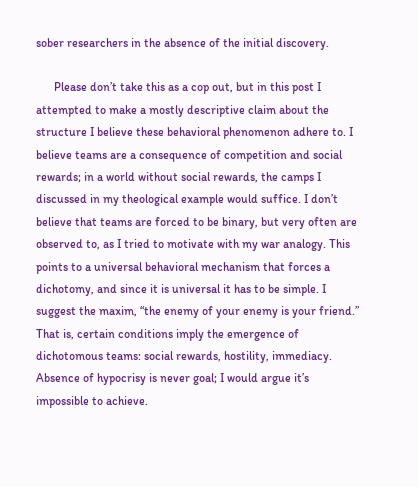sober researchers in the absence of the initial discovery.

      Please don’t take this as a cop out, but in this post I attempted to make a mostly descriptive claim about the structure I believe these behavioral phenomenon adhere to. I believe teams are a consequence of competition and social rewards; in a world without social rewards, the camps I discussed in my theological example would suffice. I don’t believe that teams are forced to be binary, but very often are observed to, as I tried to motivate with my war analogy. This points to a universal behavioral mechanism that forces a dichotomy, and since it is universal it has to be simple. I suggest the maxim, “the enemy of your enemy is your friend.” That is, certain conditions imply the emergence of dichotomous teams: social rewards, hostility, immediacy. Absence of hypocrisy is never goal; I would argue it’s impossible to achieve.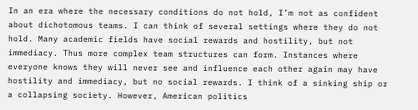In an era where the necessary conditions do not hold, I’m not as confident about dichotomous teams. I can think of several settings where they do not hold. Many academic fields have social rewards and hostility, but not immediacy. Thus more complex team structures can form. Instances where everyone knows they will never see and influence each other again may have hostility and immediacy, but no social rewards. I think of a sinking ship or a collapsing society. However, American politics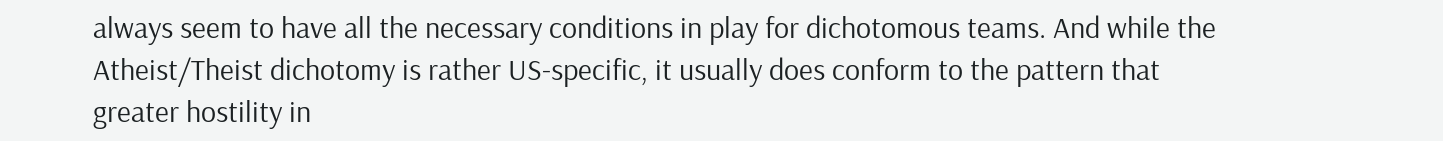always seem to have all the necessary conditions in play for dichotomous teams. And while the Atheist/Theist dichotomy is rather US-specific, it usually does conform to the pattern that greater hostility in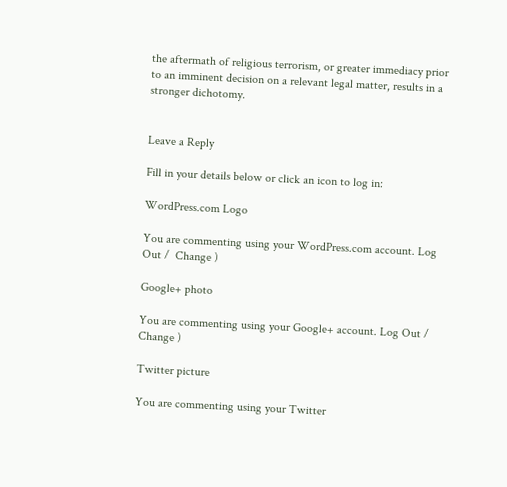the aftermath of religious terrorism, or greater immediacy prior to an imminent decision on a relevant legal matter, results in a stronger dichotomy.


Leave a Reply

Fill in your details below or click an icon to log in:

WordPress.com Logo

You are commenting using your WordPress.com account. Log Out /  Change )

Google+ photo

You are commenting using your Google+ account. Log Out /  Change )

Twitter picture

You are commenting using your Twitter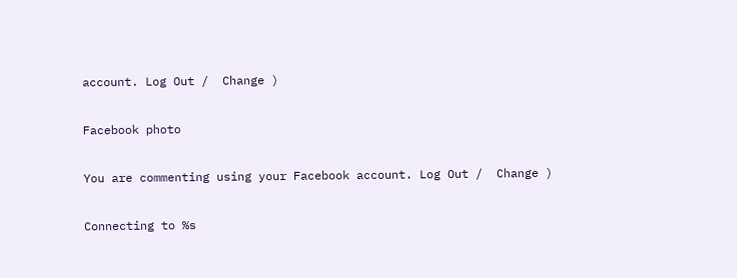account. Log Out /  Change )

Facebook photo

You are commenting using your Facebook account. Log Out /  Change )

Connecting to %s